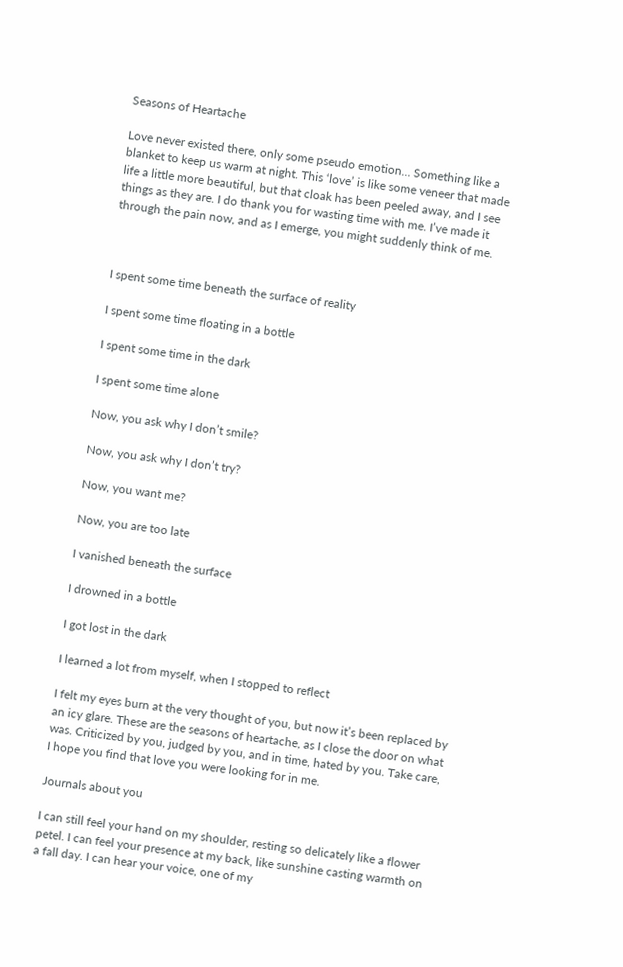Seasons of Heartache

Love never existed there, only some pseudo emotion… Something like a blanket to keep us warm at night. This ‘love’ is like some veneer that made life a little more beautiful, but that cloak has been peeled away, and I see things as they are. I do thank you for wasting time with me. I’ve made it through the pain now, and as I emerge, you might suddenly think of me.



I spent some time beneath the surface of reality

I spent some time floating in a bottle

I spent some time in the dark

I spent some time alone

Now, you ask why I don’t smile?

Now, you ask why I don’t try?

Now, you want me?

Now, you are too late

I vanished beneath the surface

I drowned in a bottle

I got lost in the dark

I learned a lot from myself, when I stopped to reflect

I felt my eyes burn at the very thought of you, but now it’s been replaced by an icy glare. These are the seasons of heartache, as I close the door on what was. Criticized by you, judged by you, and in time, hated by you. Take care, I hope you find that love you were looking for in me.

Journals about you

I can still feel your hand on my shoulder, resting so delicately like a flower petel. I can feel your presence at my back, like sunshine casting warmth on a fall day. I can hear your voice, one of my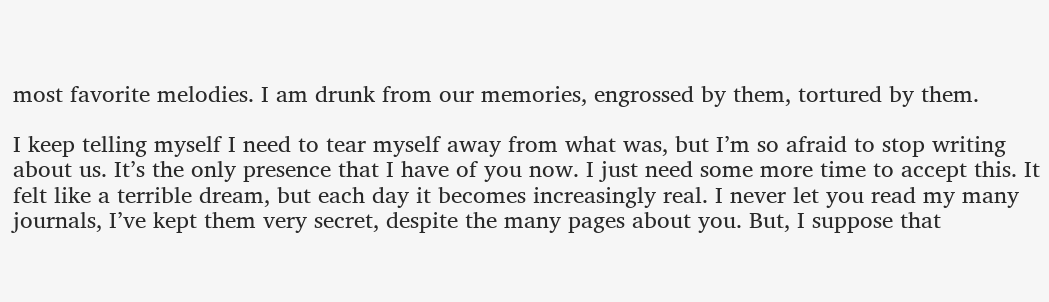most favorite melodies. I am drunk from our memories, engrossed by them, tortured by them.

I keep telling myself I need to tear myself away from what was, but I’m so afraid to stop writing about us. It’s the only presence that I have of you now. I just need some more time to accept this. It felt like a terrible dream, but each day it becomes increasingly real. I never let you read my many journals, I’ve kept them very secret, despite the many pages about you. But, I suppose that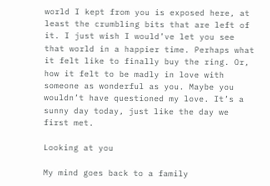world I kept from you is exposed here, at least the crumbling bits that are left of it. I just wish I would’ve let you see that world in a happier time. Perhaps what it felt like to finally buy the ring. Or, how it felt to be madly in love with someone as wonderful as you. Maybe you wouldn’t have questioned my love. It’s a sunny day today, just like the day we first met.

Looking at you

My mind goes back to a family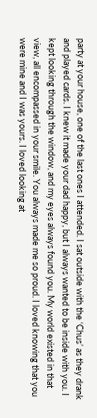party at your house, one of the last ones I attended. I sat outside with the ‘Chus’ as they drank and played cards. I knew it made your dad happy, but I always wanted to be inside with you. I kept looking through the window, and my eyes always found you. My world existed in that view, all encompassed in your smile. You always made me so proud. I loved knowing that you were mine and I was yours. I loved looking at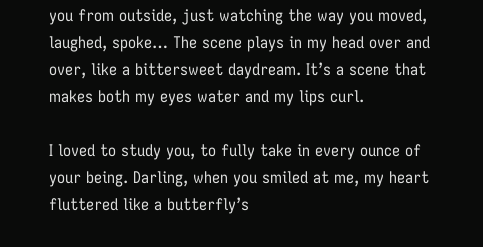you from outside, just watching the way you moved, laughed, spoke… The scene plays in my head over and over, like a bittersweet daydream. It’s a scene that makes both my eyes water and my lips curl.

I loved to study you, to fully take in every ounce of your being. Darling, when you smiled at me, my heart fluttered like a butterfly’s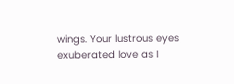wings. Your lustrous eyes exuberated love as I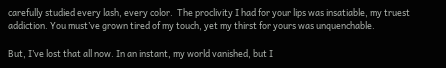carefully studied every lash, every color.  The proclivity I had for your lips was insatiable, my truest addiction. You must’ve grown tired of my touch, yet my thirst for yours was unquenchable.

But, I’ve lost that all now. In an instant, my world vanished, but I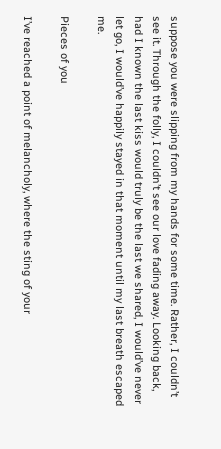suppose you were slipping from my hands for some time. Rather, I couldn’t see it. Through the folly, I couldn’t see our love fading away. Looking back, had I known the last kiss would truly be the last we shared, I would’ve never let go, I would’ve happily stayed in that moment until my last breath escaped me.

Pieces of you

I’ve reached a point of melancholy, where the sting of your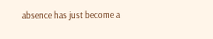absence has just become a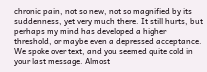chronic pain, not so new, not so magnified by its suddenness, yet very much there. It still hurts, but perhaps my mind has developed a higher threshold, or maybe even a depressed acceptance. We spoke over text, and you seemed quite cold in your last message. Almost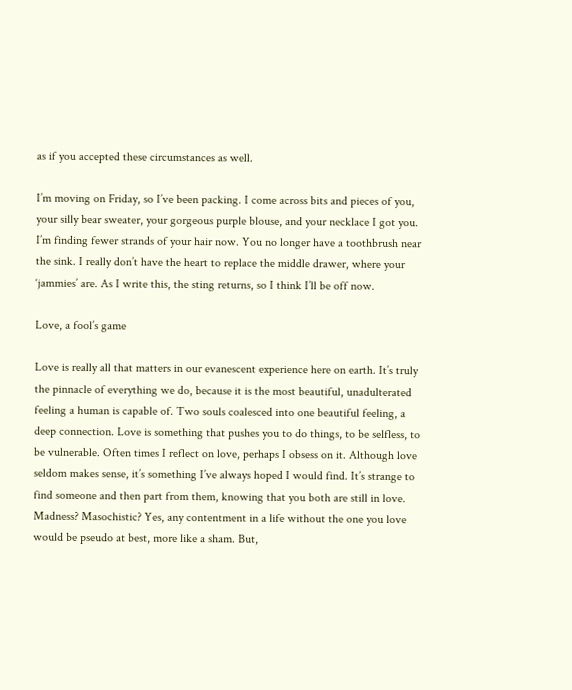as if you accepted these circumstances as well.

I’m moving on Friday, so I’ve been packing. I come across bits and pieces of you, your silly bear sweater, your gorgeous purple blouse, and your necklace I got you. I’m finding fewer strands of your hair now. You no longer have a toothbrush near the sink. I really don’t have the heart to replace the middle drawer, where your ‘jammies’ are. As I write this, the sting returns, so I think I’ll be off now.

Love, a fool’s game

Love is really all that matters in our evanescent experience here on earth. It’s truly the pinnacle of everything we do, because it is the most beautiful, unadulterated feeling a human is capable of. Two souls coalesced into one beautiful feeling, a deep connection. Love is something that pushes you to do things, to be selfless, to be vulnerable. Often times I reflect on love, perhaps I obsess on it. Although love seldom makes sense, it’s something I’ve always hoped I would find. It’s strange to find someone and then part from them, knowing that you both are still in love. Madness? Masochistic? Yes, any contentment in a life without the one you love would be pseudo at best, more like a sham. But,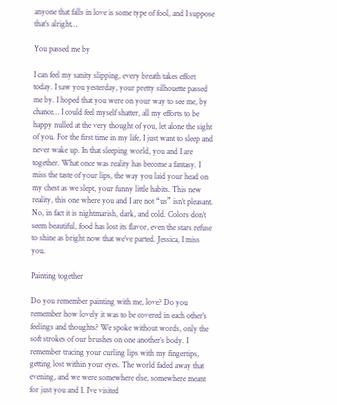anyone that falls in love is some type of fool, and I suppose that’s alright…

You passed me by

I can feel my sanity slipping, every breath takes effort today. I saw you yesterday, your pretty silhouette passed me by. I hoped that you were on your way to see me, by chance… I could feel myself shatter, all my efforts to be happy nulled at the very thought of you, let alone the sight of you. For the first time in my life, I just want to sleep and never wake up. In that sleeping world, you and I are together. What once was reality has become a fantasy. I miss the taste of your lips, the way you laid your head on my chest as we slept, your funny little habits. This new reality, this one where you and I are not “us” isn’t pleasant. No, in fact it is nightmarish, dark, and cold. Colors don’t seem beautiful, food has lost its flavor, even the stars refuse to shine as bright now that we’ve parted. Jessica, I miss you.

Painting together

Do you remember painting with me, love? Do you remember how lovely it was to be covered in each other’s feelings and thoughts? We spoke without words, only the soft strokes of our brushes on one another’s body. I remember tracing your curling lips with my fingertips, getting lost within your eyes. The world faded away that evening, and we were somewhere else, somewhere meant for just you and I. I’ve visited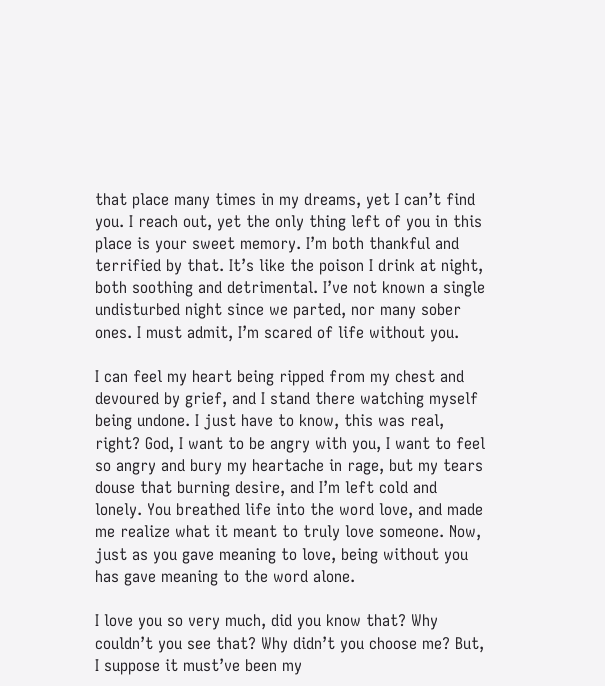that place many times in my dreams, yet I can’t find you. I reach out, yet the only thing left of you in this place is your sweet memory. I’m both thankful and terrified by that. It’s like the poison I drink at night, both soothing and detrimental. I’ve not known a single undisturbed night since we parted, nor many sober ones. I must admit, I’m scared of life without you.

I can feel my heart being ripped from my chest and devoured by grief, and I stand there watching myself being undone. I just have to know, this was real, right? God, I want to be angry with you, I want to feel so angry and bury my heartache in rage, but my tears douse that burning desire, and I’m left cold and lonely. You breathed life into the word love, and made me realize what it meant to truly love someone. Now, just as you gave meaning to love, being without you has gave meaning to the word alone.

I love you so very much, did you know that? Why couldn’t you see that? Why didn’t you choose me? But, I suppose it must’ve been my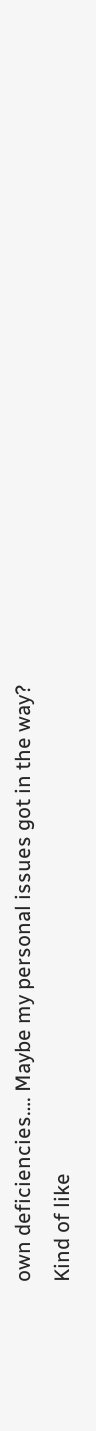own deficiencies…. Maybe my personal issues got in the way? Kind of like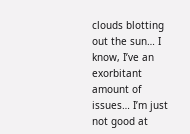clouds blotting out the sun… I know, I’ve an exorbitant amount of issues… I’m just not good at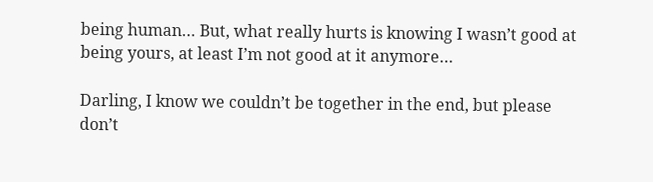being human… But, what really hurts is knowing I wasn’t good at being yours, at least I’m not good at it anymore…

Darling, I know we couldn’t be together in the end, but please don’t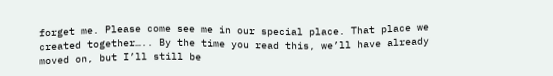forget me. Please come see me in our special place. That place we created together….. By the time you read this, we’ll have already moved on, but I’ll still be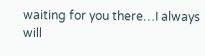waiting for you there…I always will